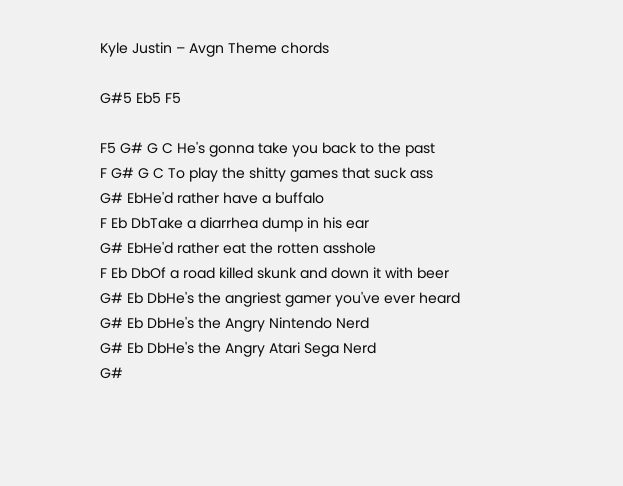Kyle Justin – Avgn Theme chords

G#5 Eb5 F5

F5 G# G C He's gonna take you back to the past
F G# G C To play the shitty games that suck ass
G# EbHe'd rather have a buffalo
F Eb DbTake a diarrhea dump in his ear
G# EbHe'd rather eat the rotten asshole
F Eb DbOf a road killed skunk and down it with beer
G# Eb DbHe's the angriest gamer you've ever heard
G# Eb DbHe's the Angry Nintendo Nerd
G# Eb DbHe's the Angry Atari Sega Nerd
G#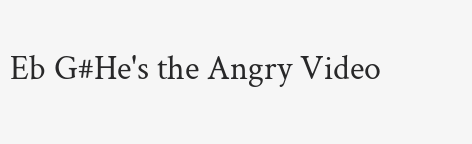Eb G#He's the Angry Video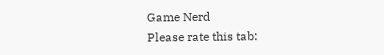Game Nerd
Please rate this tab: